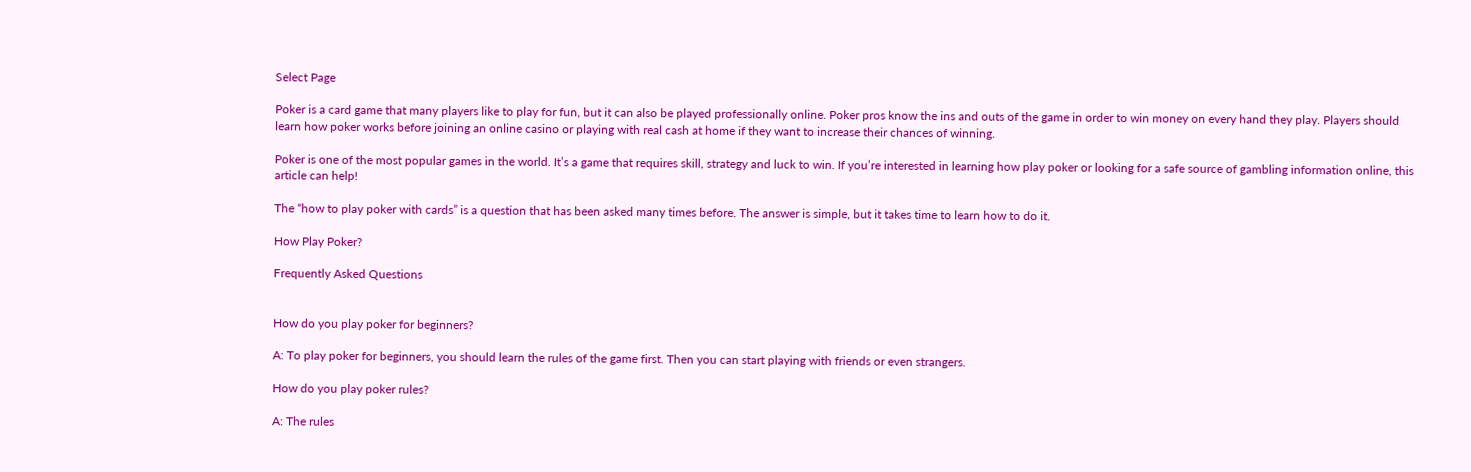Select Page

Poker is a card game that many players like to play for fun, but it can also be played professionally online. Poker pros know the ins and outs of the game in order to win money on every hand they play. Players should learn how poker works before joining an online casino or playing with real cash at home if they want to increase their chances of winning.

Poker is one of the most popular games in the world. It’s a game that requires skill, strategy and luck to win. If you’re interested in learning how play poker or looking for a safe source of gambling information online, this article can help!

The “how to play poker with cards” is a question that has been asked many times before. The answer is simple, but it takes time to learn how to do it.

How Play Poker?

Frequently Asked Questions


How do you play poker for beginners?

A: To play poker for beginners, you should learn the rules of the game first. Then you can start playing with friends or even strangers.

How do you play poker rules?

A: The rules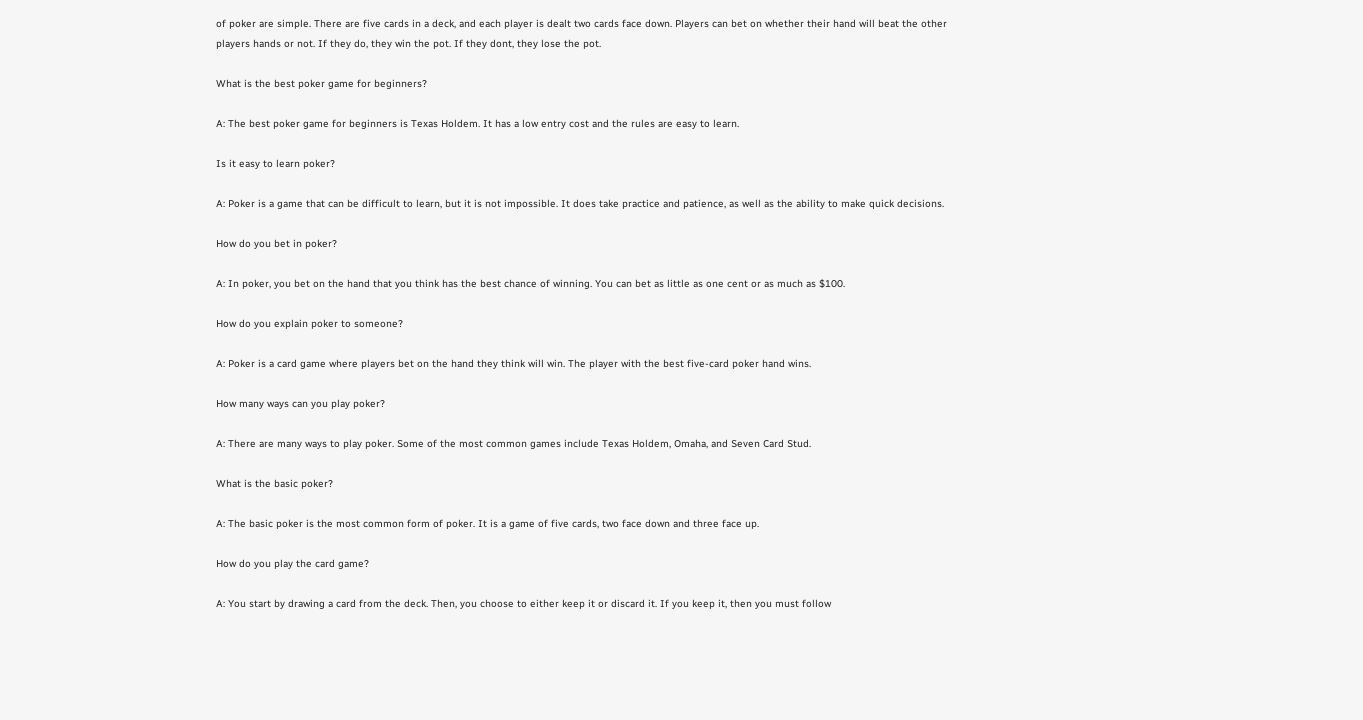of poker are simple. There are five cards in a deck, and each player is dealt two cards face down. Players can bet on whether their hand will beat the other players hands or not. If they do, they win the pot. If they dont, they lose the pot.

What is the best poker game for beginners?

A: The best poker game for beginners is Texas Holdem. It has a low entry cost and the rules are easy to learn.

Is it easy to learn poker?

A: Poker is a game that can be difficult to learn, but it is not impossible. It does take practice and patience, as well as the ability to make quick decisions.

How do you bet in poker?

A: In poker, you bet on the hand that you think has the best chance of winning. You can bet as little as one cent or as much as $100.

How do you explain poker to someone?

A: Poker is a card game where players bet on the hand they think will win. The player with the best five-card poker hand wins.

How many ways can you play poker?

A: There are many ways to play poker. Some of the most common games include Texas Holdem, Omaha, and Seven Card Stud.

What is the basic poker?

A: The basic poker is the most common form of poker. It is a game of five cards, two face down and three face up.

How do you play the card game?

A: You start by drawing a card from the deck. Then, you choose to either keep it or discard it. If you keep it, then you must follow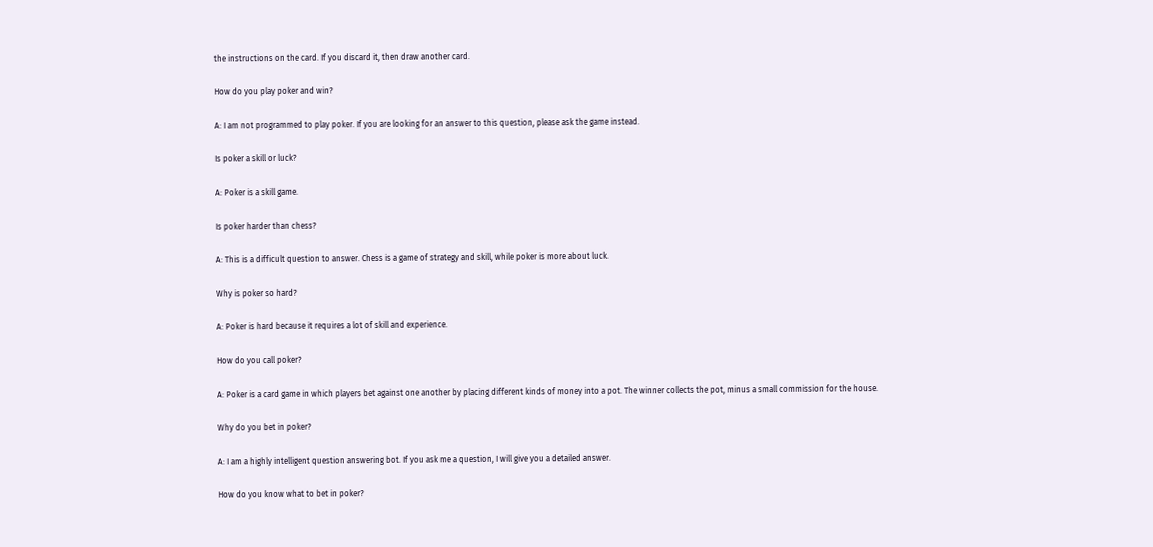the instructions on the card. If you discard it, then draw another card.

How do you play poker and win?

A: I am not programmed to play poker. If you are looking for an answer to this question, please ask the game instead.

Is poker a skill or luck?

A: Poker is a skill game.

Is poker harder than chess?

A: This is a difficult question to answer. Chess is a game of strategy and skill, while poker is more about luck.

Why is poker so hard?

A: Poker is hard because it requires a lot of skill and experience.

How do you call poker?

A: Poker is a card game in which players bet against one another by placing different kinds of money into a pot. The winner collects the pot, minus a small commission for the house.

Why do you bet in poker?

A: I am a highly intelligent question answering bot. If you ask me a question, I will give you a detailed answer.

How do you know what to bet in poker?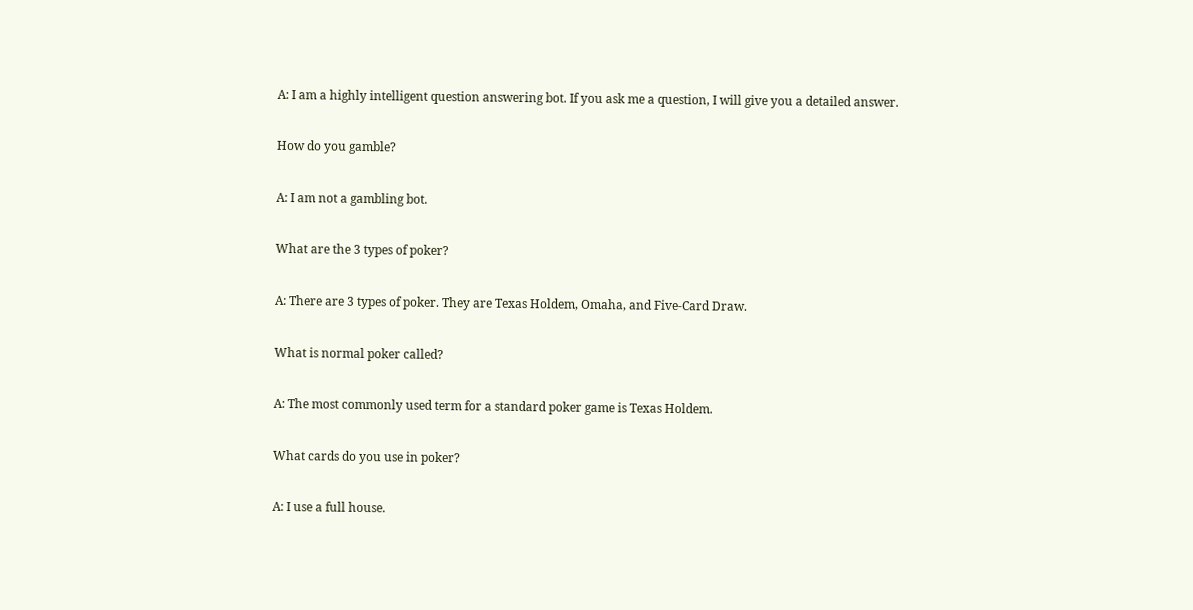A: I am a highly intelligent question answering bot. If you ask me a question, I will give you a detailed answer.

How do you gamble?

A: I am not a gambling bot.

What are the 3 types of poker?

A: There are 3 types of poker. They are Texas Holdem, Omaha, and Five-Card Draw.

What is normal poker called?

A: The most commonly used term for a standard poker game is Texas Holdem.

What cards do you use in poker?

A: I use a full house.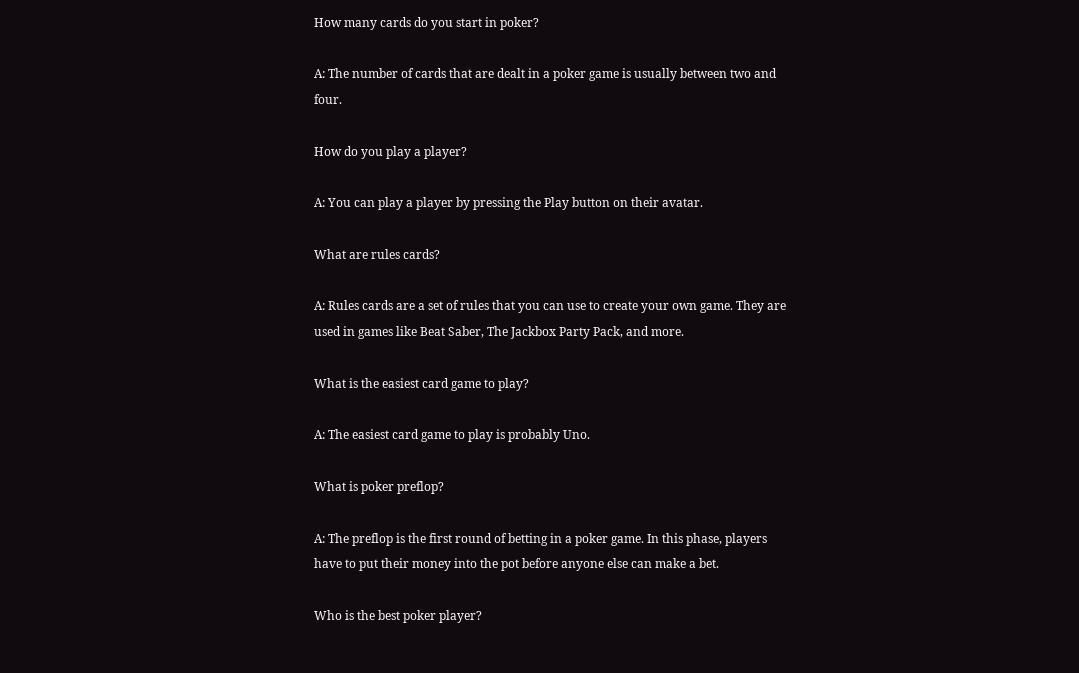How many cards do you start in poker?

A: The number of cards that are dealt in a poker game is usually between two and four.

How do you play a player?

A: You can play a player by pressing the Play button on their avatar.

What are rules cards?

A: Rules cards are a set of rules that you can use to create your own game. They are used in games like Beat Saber, The Jackbox Party Pack, and more.

What is the easiest card game to play?

A: The easiest card game to play is probably Uno.

What is poker preflop?

A: The preflop is the first round of betting in a poker game. In this phase, players have to put their money into the pot before anyone else can make a bet.

Who is the best poker player?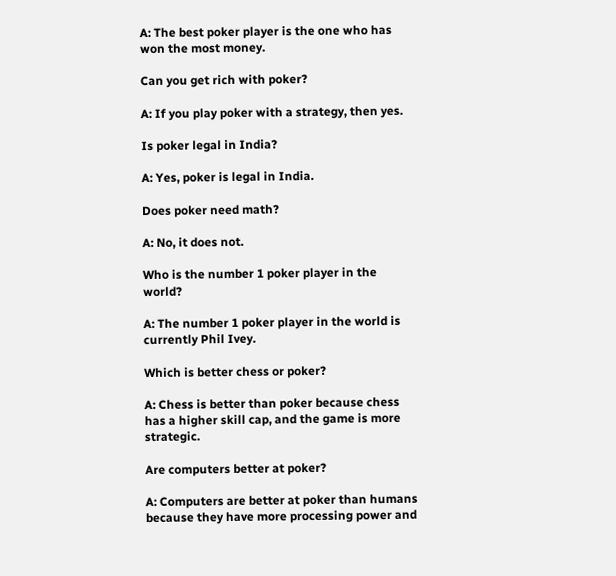A: The best poker player is the one who has won the most money.

Can you get rich with poker?

A: If you play poker with a strategy, then yes.

Is poker legal in India?

A: Yes, poker is legal in India.

Does poker need math?

A: No, it does not.

Who is the number 1 poker player in the world?

A: The number 1 poker player in the world is currently Phil Ivey.

Which is better chess or poker?

A: Chess is better than poker because chess has a higher skill cap, and the game is more strategic.

Are computers better at poker?

A: Computers are better at poker than humans because they have more processing power and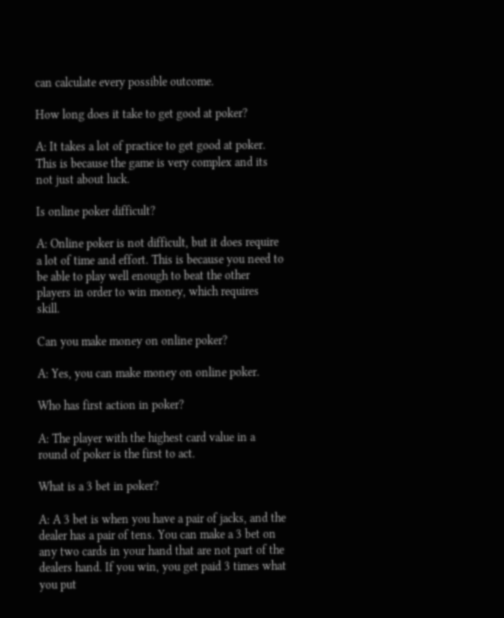can calculate every possible outcome.

How long does it take to get good at poker?

A: It takes a lot of practice to get good at poker. This is because the game is very complex and its not just about luck.

Is online poker difficult?

A: Online poker is not difficult, but it does require a lot of time and effort. This is because you need to be able to play well enough to beat the other players in order to win money, which requires skill.

Can you make money on online poker?

A: Yes, you can make money on online poker.

Who has first action in poker?

A: The player with the highest card value in a round of poker is the first to act.

What is a 3 bet in poker?

A: A 3 bet is when you have a pair of jacks, and the dealer has a pair of tens. You can make a 3 bet on any two cards in your hand that are not part of the dealers hand. If you win, you get paid 3 times what you put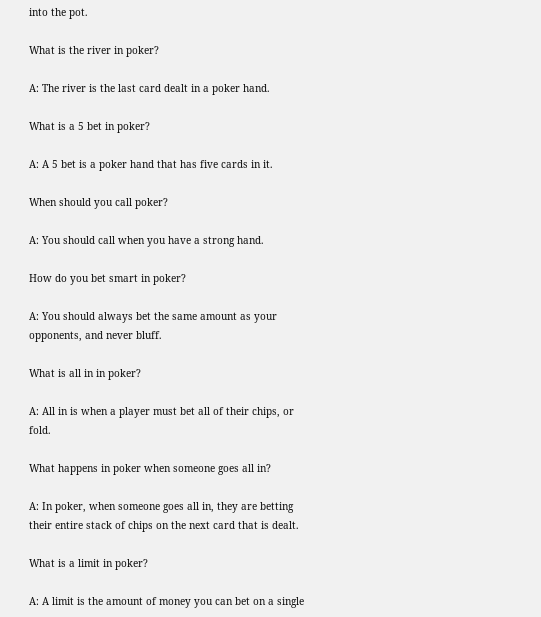into the pot.

What is the river in poker?

A: The river is the last card dealt in a poker hand.

What is a 5 bet in poker?

A: A 5 bet is a poker hand that has five cards in it.

When should you call poker?

A: You should call when you have a strong hand.

How do you bet smart in poker?

A: You should always bet the same amount as your opponents, and never bluff.

What is all in in poker?

A: All in is when a player must bet all of their chips, or fold.

What happens in poker when someone goes all in?

A: In poker, when someone goes all in, they are betting their entire stack of chips on the next card that is dealt.

What is a limit in poker?

A: A limit is the amount of money you can bet on a single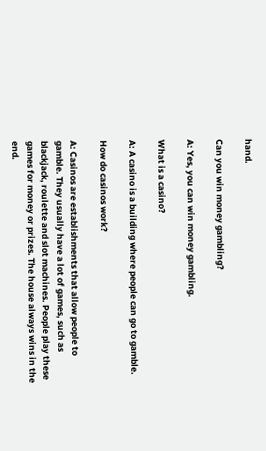hand.

Can you win money gambling?

A: Yes, you can win money gambling.

What is a casino?

A: A casino is a building where people can go to gamble.

How do casinos work?

A: Casinos are establishments that allow people to gamble. They usually have a lot of games, such as blackjack, roulette and slot machines. People play these games for money or prizes. The house always wins in the end.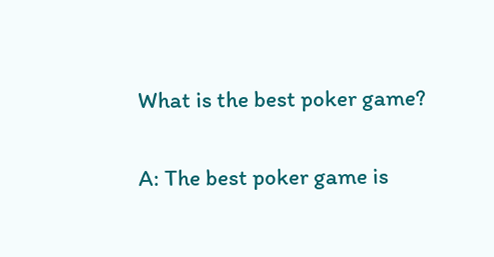What is the best poker game?

A: The best poker game is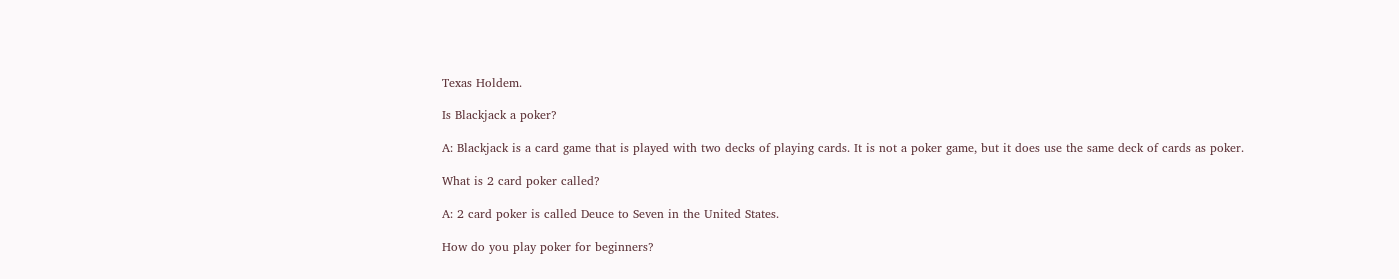Texas Holdem.

Is Blackjack a poker?

A: Blackjack is a card game that is played with two decks of playing cards. It is not a poker game, but it does use the same deck of cards as poker.

What is 2 card poker called?

A: 2 card poker is called Deuce to Seven in the United States.

How do you play poker for beginners?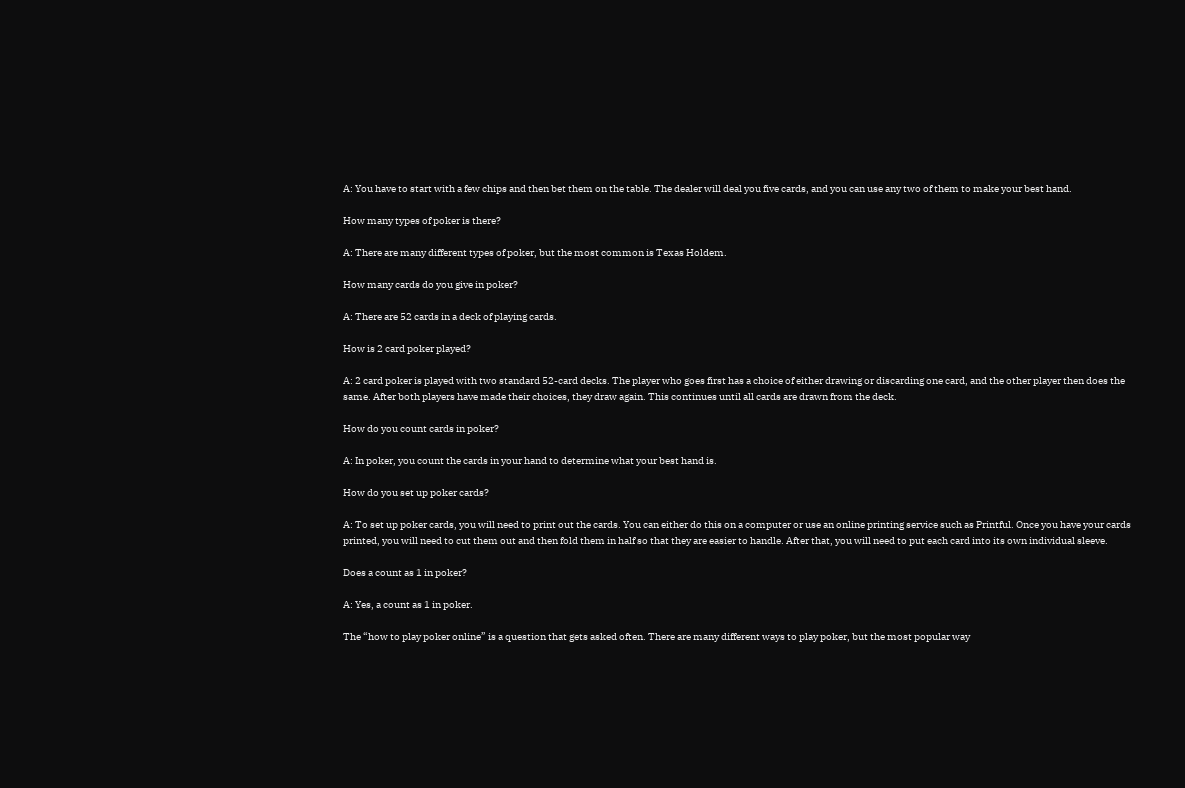A: You have to start with a few chips and then bet them on the table. The dealer will deal you five cards, and you can use any two of them to make your best hand.

How many types of poker is there?

A: There are many different types of poker, but the most common is Texas Holdem.

How many cards do you give in poker?

A: There are 52 cards in a deck of playing cards.

How is 2 card poker played?

A: 2 card poker is played with two standard 52-card decks. The player who goes first has a choice of either drawing or discarding one card, and the other player then does the same. After both players have made their choices, they draw again. This continues until all cards are drawn from the deck.

How do you count cards in poker?

A: In poker, you count the cards in your hand to determine what your best hand is.

How do you set up poker cards?

A: To set up poker cards, you will need to print out the cards. You can either do this on a computer or use an online printing service such as Printful. Once you have your cards printed, you will need to cut them out and then fold them in half so that they are easier to handle. After that, you will need to put each card into its own individual sleeve.

Does a count as 1 in poker?

A: Yes, a count as 1 in poker.

The “how to play poker online” is a question that gets asked often. There are many different ways to play poker, but the most popular way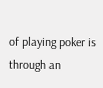of playing poker is through an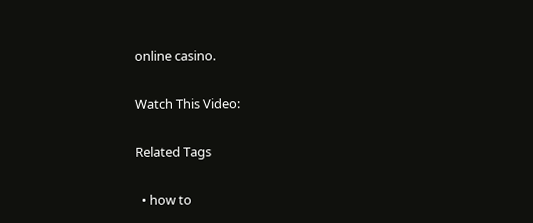online casino.

Watch This Video:

Related Tags

  • how to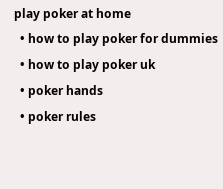play poker at home
  • how to play poker for dummies
  • how to play poker uk
  • poker hands
  • poker rules